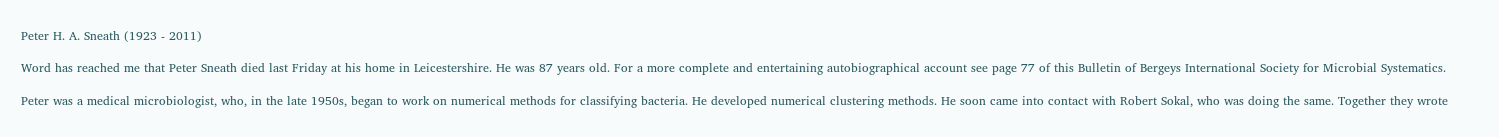Peter H. A. Sneath (1923 - 2011)

Word has reached me that Peter Sneath died last Friday at his home in Leicestershire. He was 87 years old. For a more complete and entertaining autobiographical account see page 77 of this Bulletin of Bergeys International Society for Microbial Systematics.

Peter was a medical microbiologist, who, in the late 1950s, began to work on numerical methods for classifying bacteria. He developed numerical clustering methods. He soon came into contact with Robert Sokal, who was doing the same. Together they wrote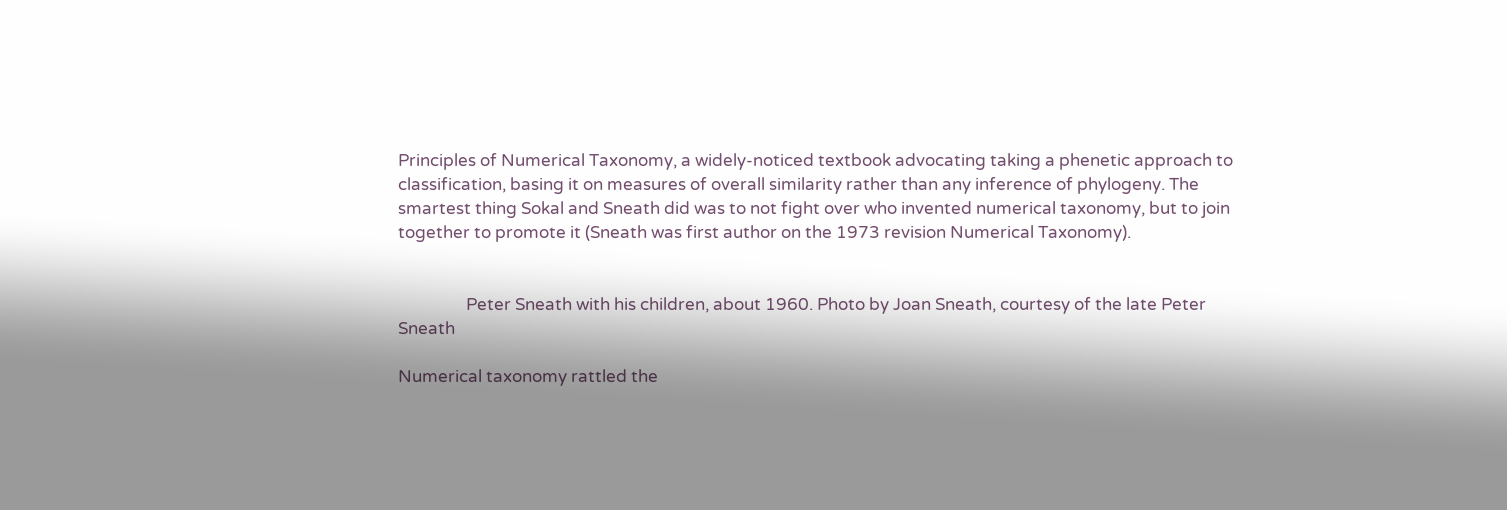Principles of Numerical Taxonomy, a widely-noticed textbook advocating taking a phenetic approach to classification, basing it on measures of overall similarity rather than any inference of phylogeny. The smartest thing Sokal and Sneath did was to not fight over who invented numerical taxonomy, but to join together to promote it (Sneath was first author on the 1973 revision Numerical Taxonomy).


                 Peter Sneath with his children, about 1960. Photo by Joan Sneath, courtesy of the late Peter Sneath

Numerical taxonomy rattled the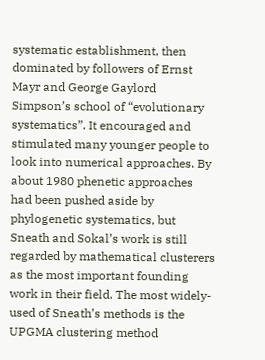systematic establishment, then dominated by followers of Ernst Mayr and George Gaylord Simpson’s school of “evolutionary systematics”. It encouraged and stimulated many younger people to look into numerical approaches. By about 1980 phenetic approaches had been pushed aside by phylogenetic systematics, but Sneath and Sokal’s work is still regarded by mathematical clusterers as the most important founding work in their field. The most widely-used of Sneath’s methods is the UPGMA clustering method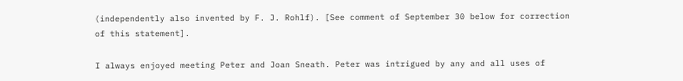(independently also invented by F. J. Rohlf). [See comment of September 30 below for correction of this statement].

I always enjoyed meeting Peter and Joan Sneath. Peter was intrigued by any and all uses of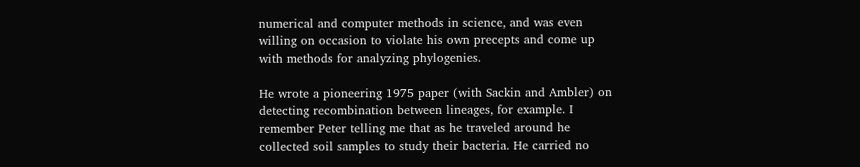numerical and computer methods in science, and was even willing on occasion to violate his own precepts and come up with methods for analyzing phylogenies.

He wrote a pioneering 1975 paper (with Sackin and Ambler) on detecting recombination between lineages, for example. I remember Peter telling me that as he traveled around he collected soil samples to study their bacteria. He carried no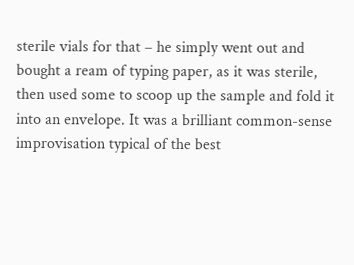sterile vials for that – he simply went out and bought a ream of typing paper, as it was sterile, then used some to scoop up the sample and fold it into an envelope. It was a brilliant common-sense improvisation typical of the best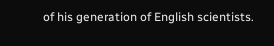of his generation of English scientists.